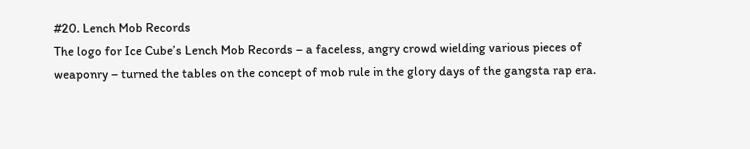#20. Lench Mob Records
The logo for Ice Cube’s Lench Mob Records – a faceless, angry crowd wielding various pieces of weaponry – turned the tables on the concept of mob rule in the glory days of the gangsta rap era.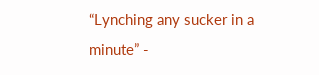“Lynching any sucker in a minute” -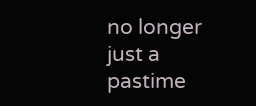no longer just a pastime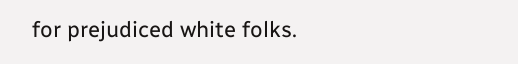for prejudiced white folks.